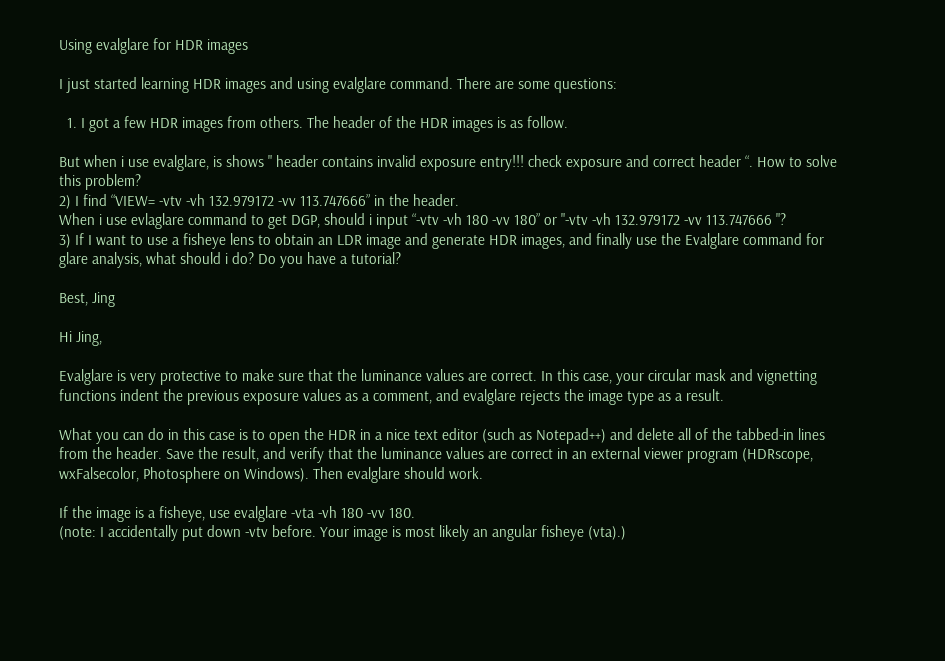Using evalglare for HDR images

I just started learning HDR images and using evalglare command. There are some questions:

  1. I got a few HDR images from others. The header of the HDR images is as follow.

But when i use evalglare, is shows " header contains invalid exposure entry!!! check exposure and correct header “. How to solve this problem?
2) I find “VIEW= -vtv -vh 132.979172 -vv 113.747666” in the header.
When i use evlaglare command to get DGP, should i input “-vtv -vh 180 -vv 180” or "-vtv -vh 132.979172 -vv 113.747666 "?
3) If I want to use a fisheye lens to obtain an LDR image and generate HDR images, and finally use the Evalglare command for glare analysis, what should i do? Do you have a tutorial?

Best, Jing

Hi Jing,

Evalglare is very protective to make sure that the luminance values are correct. In this case, your circular mask and vignetting functions indent the previous exposure values as a comment, and evalglare rejects the image type as a result.

What you can do in this case is to open the HDR in a nice text editor (such as Notepad++) and delete all of the tabbed-in lines from the header. Save the result, and verify that the luminance values are correct in an external viewer program (HDRscope, wxFalsecolor, Photosphere on Windows). Then evalglare should work.

If the image is a fisheye, use evalglare -vta -vh 180 -vv 180.
(note: I accidentally put down -vtv before. Your image is most likely an angular fisheye (vta).)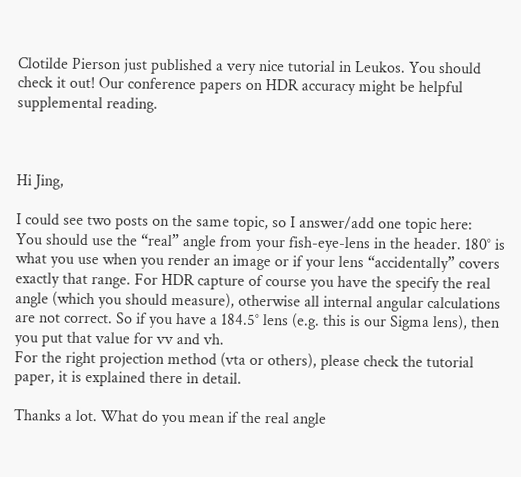Clotilde Pierson just published a very nice tutorial in Leukos. You should check it out! Our conference papers on HDR accuracy might be helpful supplemental reading.



Hi Jing,

I could see two posts on the same topic, so I answer/add one topic here:
You should use the “real” angle from your fish-eye-lens in the header. 180° is what you use when you render an image or if your lens “accidentally” covers exactly that range. For HDR capture of course you have the specify the real angle (which you should measure), otherwise all internal angular calculations are not correct. So if you have a 184.5° lens (e.g. this is our Sigma lens), then you put that value for vv and vh.
For the right projection method (vta or others), please check the tutorial paper, it is explained there in detail.

Thanks a lot. What do you mean if the real angle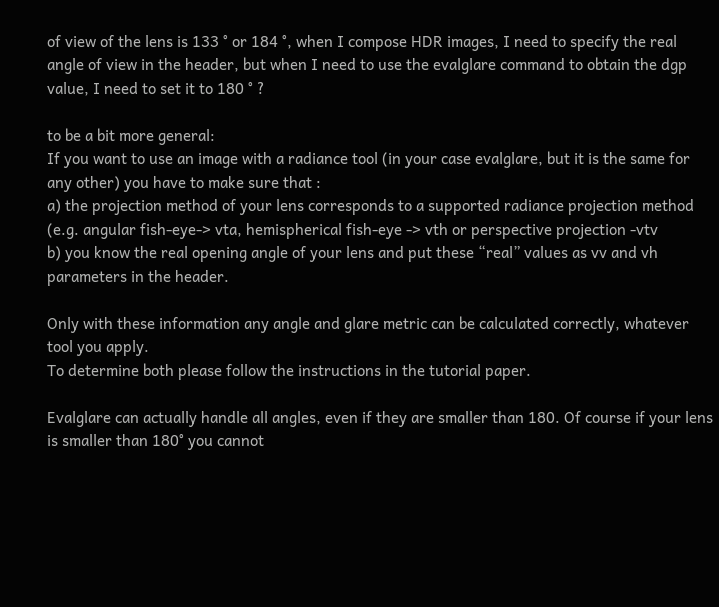of view of the lens is 133 ° or 184 °, when I compose HDR images, I need to specify the real angle of view in the header, but when I need to use the evalglare command to obtain the dgp value, I need to set it to 180 ° ?

to be a bit more general:
If you want to use an image with a radiance tool (in your case evalglare, but it is the same for any other) you have to make sure that :
a) the projection method of your lens corresponds to a supported radiance projection method (e.g. angular fish-eye-> vta, hemispherical fish-eye -> vth or perspective projection -vtv
b) you know the real opening angle of your lens and put these “real” values as vv and vh parameters in the header.

Only with these information any angle and glare metric can be calculated correctly, whatever tool you apply.
To determine both please follow the instructions in the tutorial paper.

Evalglare can actually handle all angles, even if they are smaller than 180. Of course if your lens is smaller than 180° you cannot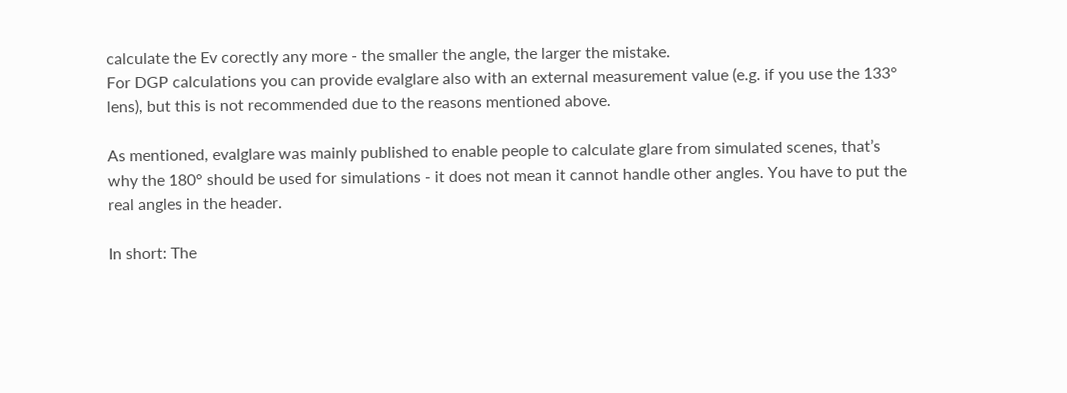calculate the Ev corectly any more - the smaller the angle, the larger the mistake.
For DGP calculations you can provide evalglare also with an external measurement value (e.g. if you use the 133° lens), but this is not recommended due to the reasons mentioned above.

As mentioned, evalglare was mainly published to enable people to calculate glare from simulated scenes, that’s why the 180° should be used for simulations - it does not mean it cannot handle other angles. You have to put the real angles in the header.

In short: The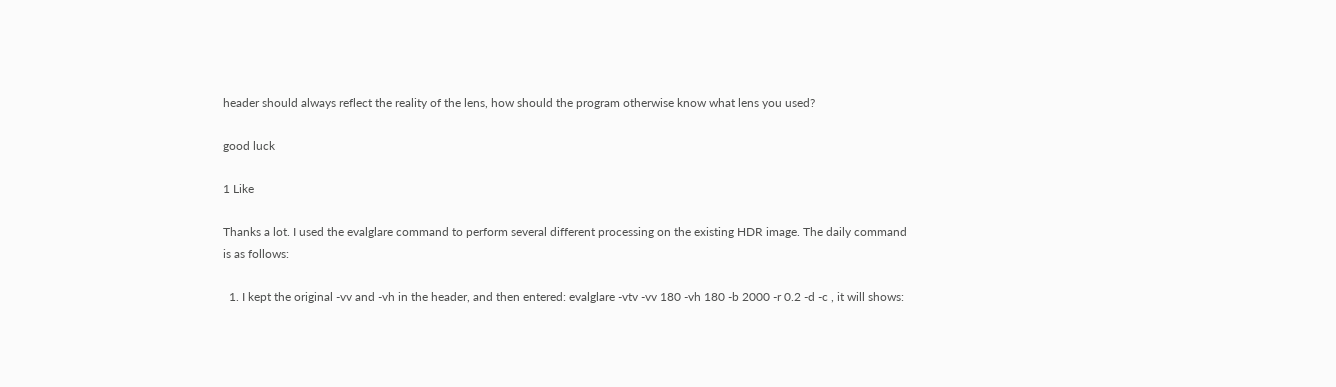header should always reflect the reality of the lens, how should the program otherwise know what lens you used?

good luck

1 Like

Thanks a lot. I used the evalglare command to perform several different processing on the existing HDR image. The daily command is as follows:

  1. I kept the original -vv and -vh in the header, and then entered: evalglare -vtv -vv 180 -vh 180 -b 2000 -r 0.2 -d -c , it will shows: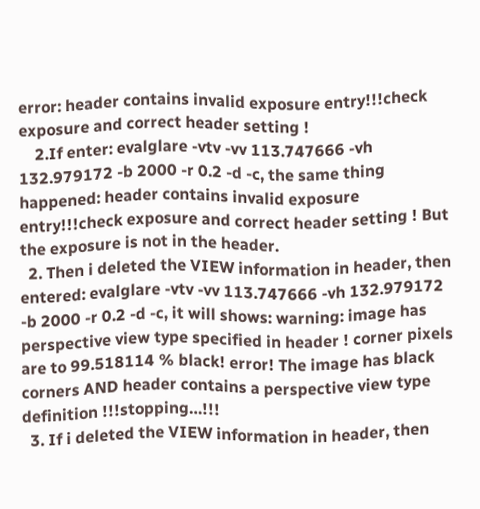error: header contains invalid exposure entry!!!check exposure and correct header setting !
    2.If enter: evalglare -vtv -vv 113.747666 -vh 132.979172 -b 2000 -r 0.2 -d -c, the same thing happened: header contains invalid exposure entry!!!check exposure and correct header setting ! But the exposure is not in the header.
  2. Then i deleted the VIEW information in header, then entered: evalglare -vtv -vv 113.747666 -vh 132.979172 -b 2000 -r 0.2 -d -c, it will shows: warning: image has perspective view type specified in header ! corner pixels are to 99.518114 % black! error! The image has black corners AND header contains a perspective view type definition !!!stopping…!!!
  3. If i deleted the VIEW information in header, then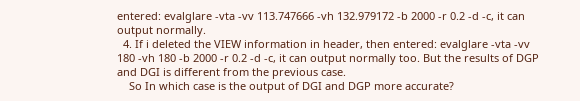entered: evalglare -vta -vv 113.747666 -vh 132.979172 -b 2000 -r 0.2 -d -c, it can output normally.
  4. If i deleted the VIEW information in header, then entered: evalglare -vta -vv 180 -vh 180 -b 2000 -r 0.2 -d -c, it can output normally too. But the results of DGP and DGI is different from the previous case.
    So In which case is the output of DGI and DGP more accurate?